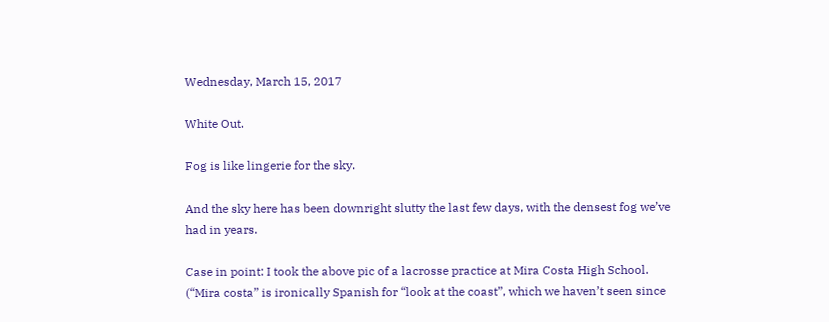Wednesday, March 15, 2017

White Out.

Fog is like lingerie for the sky.

And the sky here has been downright slutty the last few days, with the densest fog we’ve had in years.

Case in point: I took the above pic of a lacrosse practice at Mira Costa High School. (“Mira costa” is ironically Spanish for “look at the coast”, which we haven’t seen since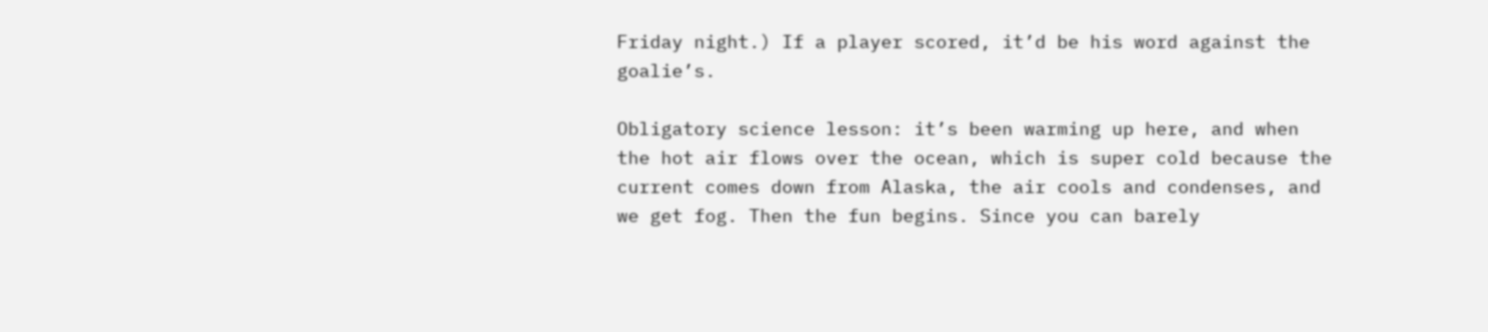Friday night.) If a player scored, it’d be his word against the goalie’s.

Obligatory science lesson: it’s been warming up here, and when the hot air flows over the ocean, which is super cold because the current comes down from Alaska, the air cools and condenses, and we get fog. Then the fun begins. Since you can barely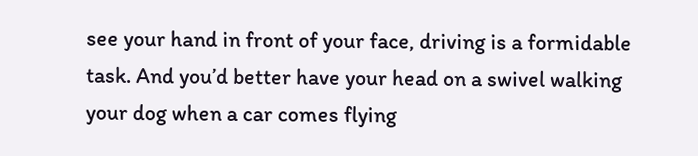see your hand in front of your face, driving is a formidable task. And you’d better have your head on a swivel walking your dog when a car comes flying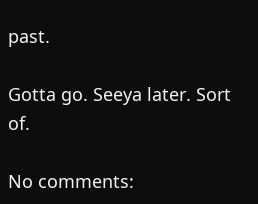past.

Gotta go. Seeya later. Sort of.

No comments: